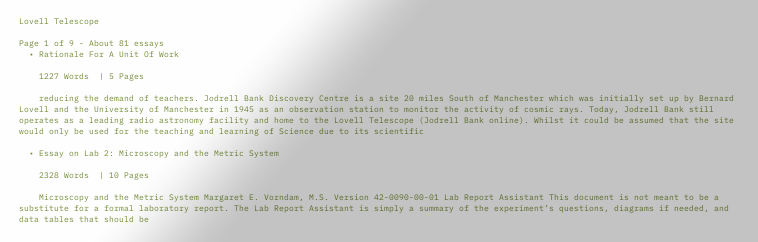Lovell Telescope

Page 1 of 9 - About 81 essays
  • Rationale For A Unit Of Work

    1227 Words  | 5 Pages

    reducing the demand of teachers. Jodrell Bank Discovery Centre is a site 20 miles South of Manchester which was initially set up by Bernard Lovell and the University of Manchester in 1945 as an observation station to monitor the activity of cosmic rays. Today, Jodrell Bank still operates as a leading radio astronomy facility and home to the Lovell Telescope (Jodrell Bank online). Whilst it could be assumed that the site would only be used for the teaching and learning of Science due to its scientific

  • Essay on Lab 2: Microscopy and the Metric System

    2328 Words  | 10 Pages

    Microscopy and the Metric System Margaret E. Vorndam, M.S. Version 42-0090-00-01 Lab Report Assistant This document is not meant to be a substitute for a formal laboratory report. The Lab Report Assistant is simply a summary of the experiment’s questions, diagrams if needed, and data tables that should be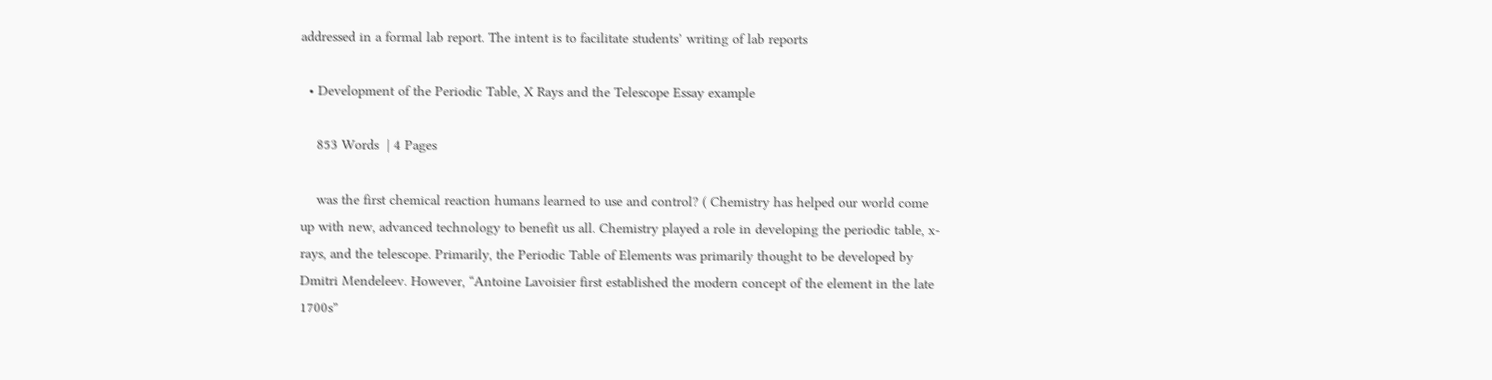addressed in a formal lab report. The intent is to facilitate students’ writing of lab reports

  • Development of the Periodic Table, X Rays and the Telescope Essay example

    853 Words  | 4 Pages

    was the first chemical reaction humans learned to use and control? ( Chemistry has helped our world come up with new, advanced technology to benefit us all. Chemistry played a role in developing the periodic table, x-rays, and the telescope. Primarily, the Periodic Table of Elements was primarily thought to be developed by Dmitri Mendeleev. However, “Antoine Lavoisier first established the modern concept of the element in the late 1700s”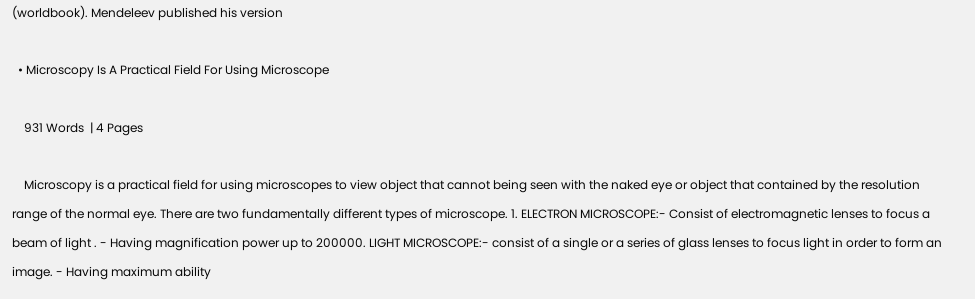(worldbook). Mendeleev published his version

  • Microscopy Is A Practical Field For Using Microscope

    931 Words  | 4 Pages

    Microscopy is a practical field for using microscopes to view object that cannot being seen with the naked eye or object that contained by the resolution range of the normal eye. There are two fundamentally different types of microscope. 1. ELECTRON MICROSCOPE:- Consist of electromagnetic lenses to focus a beam of light . - Having magnification power up to 200000. LIGHT MICROSCOPE:- consist of a single or a series of glass lenses to focus light in order to form an image. - Having maximum ability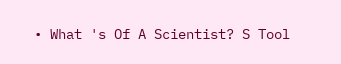• What 's Of A Scientist? S Tool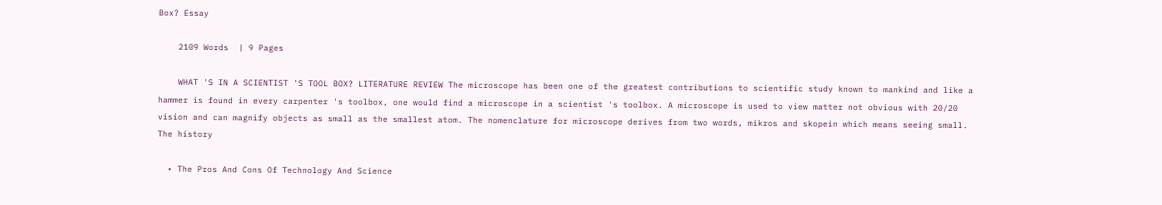Box? Essay

    2109 Words  | 9 Pages

    WHAT 'S IN A SCIENTIST 'S TOOL BOX? LITERATURE REVIEW The microscope has been one of the greatest contributions to scientific study known to mankind and like a hammer is found in every carpenter 's toolbox, one would find a microscope in a scientist 's toolbox. A microscope is used to view matter not obvious with 20/20 vision and can magnify objects as small as the smallest atom. The nomenclature for microscope derives from two words, mikros and skopein which means seeing small. The history

  • The Pros And Cons Of Technology And Science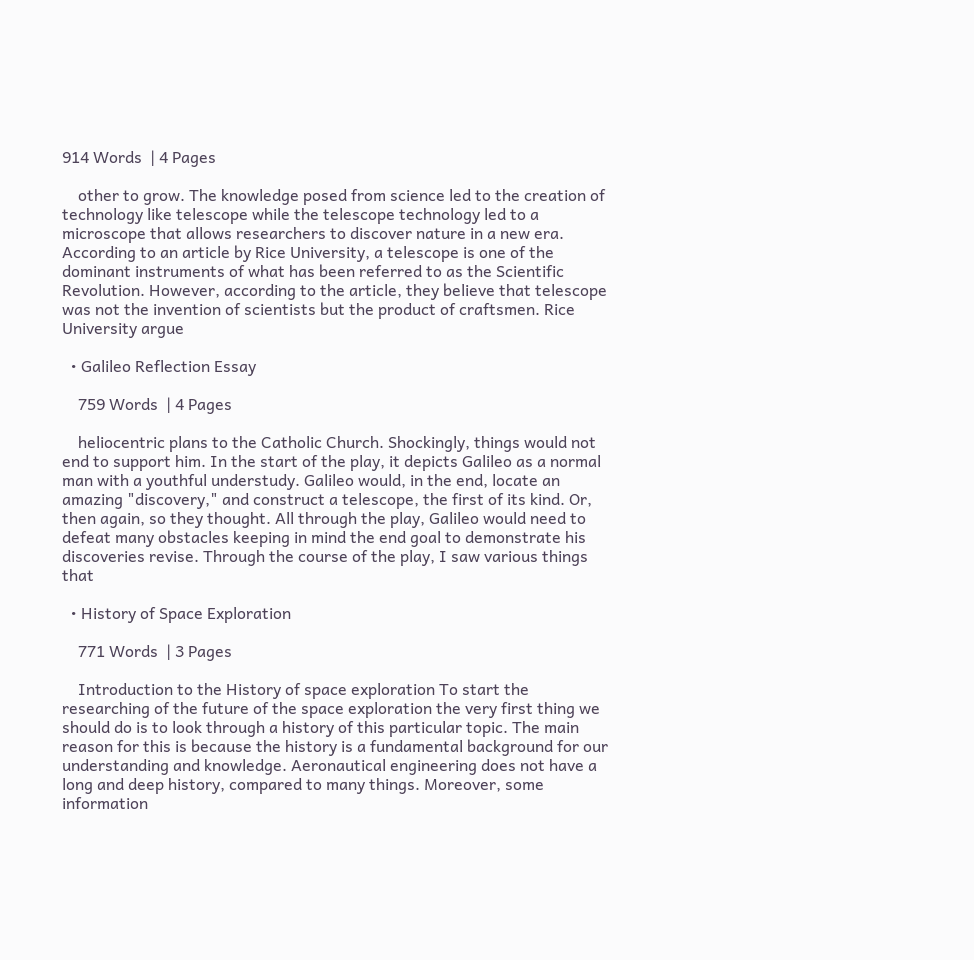914 Words  | 4 Pages

    other to grow. The knowledge posed from science led to the creation of technology like telescope while the telescope technology led to a microscope that allows researchers to discover nature in a new era. According to an article by Rice University, a telescope is one of the dominant instruments of what has been referred to as the Scientific Revolution. However, according to the article, they believe that telescope was not the invention of scientists but the product of craftsmen. Rice University argue

  • Galileo Reflection Essay

    759 Words  | 4 Pages

    heliocentric plans to the Catholic Church. Shockingly, things would not end to support him. In the start of the play, it depicts Galileo as a normal man with a youthful understudy. Galileo would, in the end, locate an amazing "discovery," and construct a telescope, the first of its kind. Or, then again, so they thought. All through the play, Galileo would need to defeat many obstacles keeping in mind the end goal to demonstrate his discoveries revise. Through the course of the play, I saw various things that

  • History of Space Exploration

    771 Words  | 3 Pages

    Introduction to the History of space exploration To start the researching of the future of the space exploration the very first thing we should do is to look through a history of this particular topic. The main reason for this is because the history is a fundamental background for our understanding and knowledge. Aeronautical engineering does not have a long and deep history, compared to many things. Moreover, some information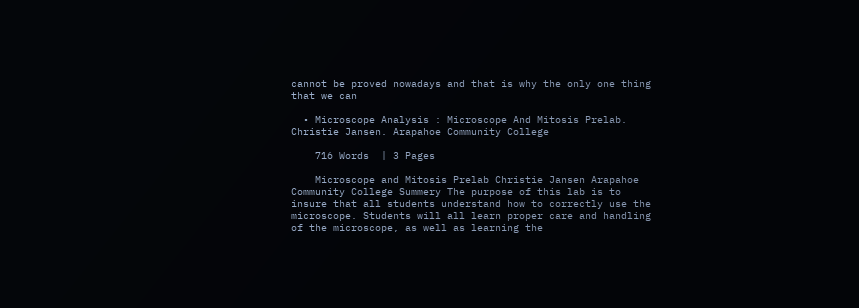cannot be proved nowadays and that is why the only one thing that we can

  • Microscope Analysis : Microscope And Mitosis Prelab. Christie Jansen. Arapahoe Community College

    716 Words  | 3 Pages

    Microscope and Mitosis Prelab Christie Jansen Arapahoe Community College Summery The purpose of this lab is to insure that all students understand how to correctly use the microscope. Students will all learn proper care and handling of the microscope, as well as learning the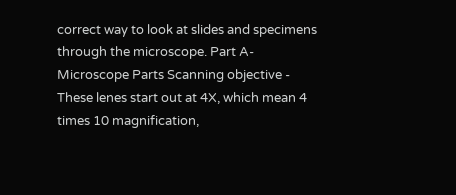correct way to look at slides and specimens through the microscope. Part A- Microscope Parts Scanning objective - These lenes start out at 4X, which mean 4 times 10 magnification,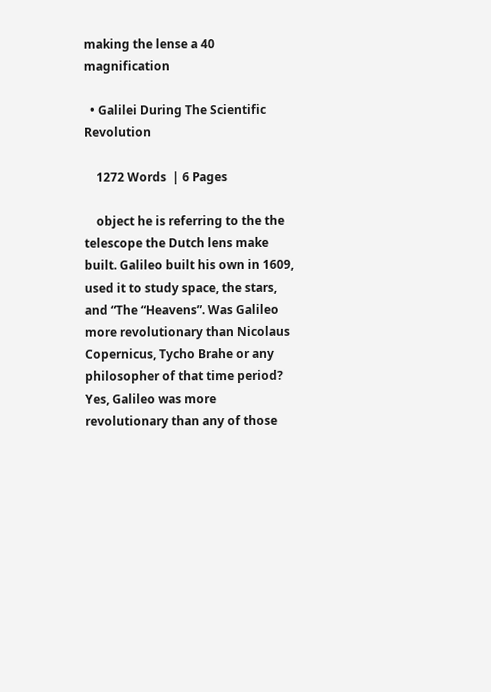making the lense a 40 magnification

  • Galilei During The Scientific Revolution

    1272 Words  | 6 Pages

    object he is referring to the the telescope the Dutch lens make built. Galileo built his own in 1609, used it to study space, the stars, and “The “Heavens”. Was Galileo more revolutionary than Nicolaus Copernicus, Tycho Brahe or any philosopher of that time period? Yes, Galileo was more revolutionary than any of those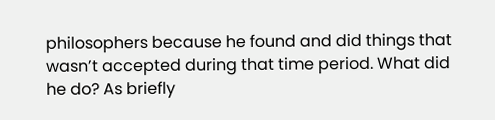philosophers because he found and did things that wasn’t accepted during that time period. What did he do? As briefly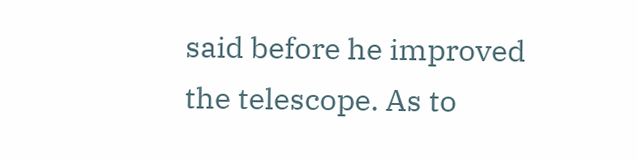said before he improved the telescope. As to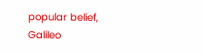popular belief, Galileo